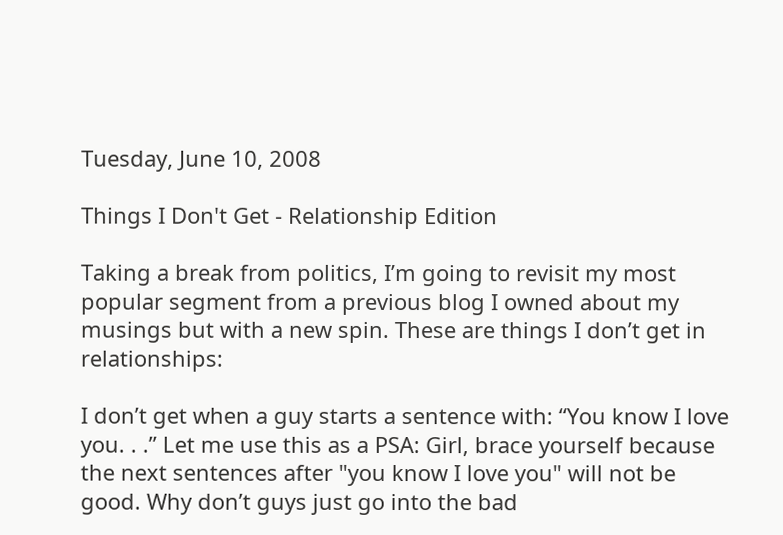Tuesday, June 10, 2008

Things I Don't Get - Relationship Edition

Taking a break from politics, I’m going to revisit my most popular segment from a previous blog I owned about my musings but with a new spin. These are things I don’t get in relationships:

I don’t get when a guy starts a sentence with: “You know I love you. . .” Let me use this as a PSA: Girl, brace yourself because the next sentences after "you know I love you" will not be good. Why don’t guys just go into the bad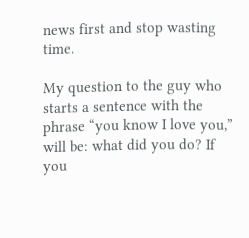news first and stop wasting time.

My question to the guy who starts a sentence with the phrase “you know I love you,” will be: what did you do? If you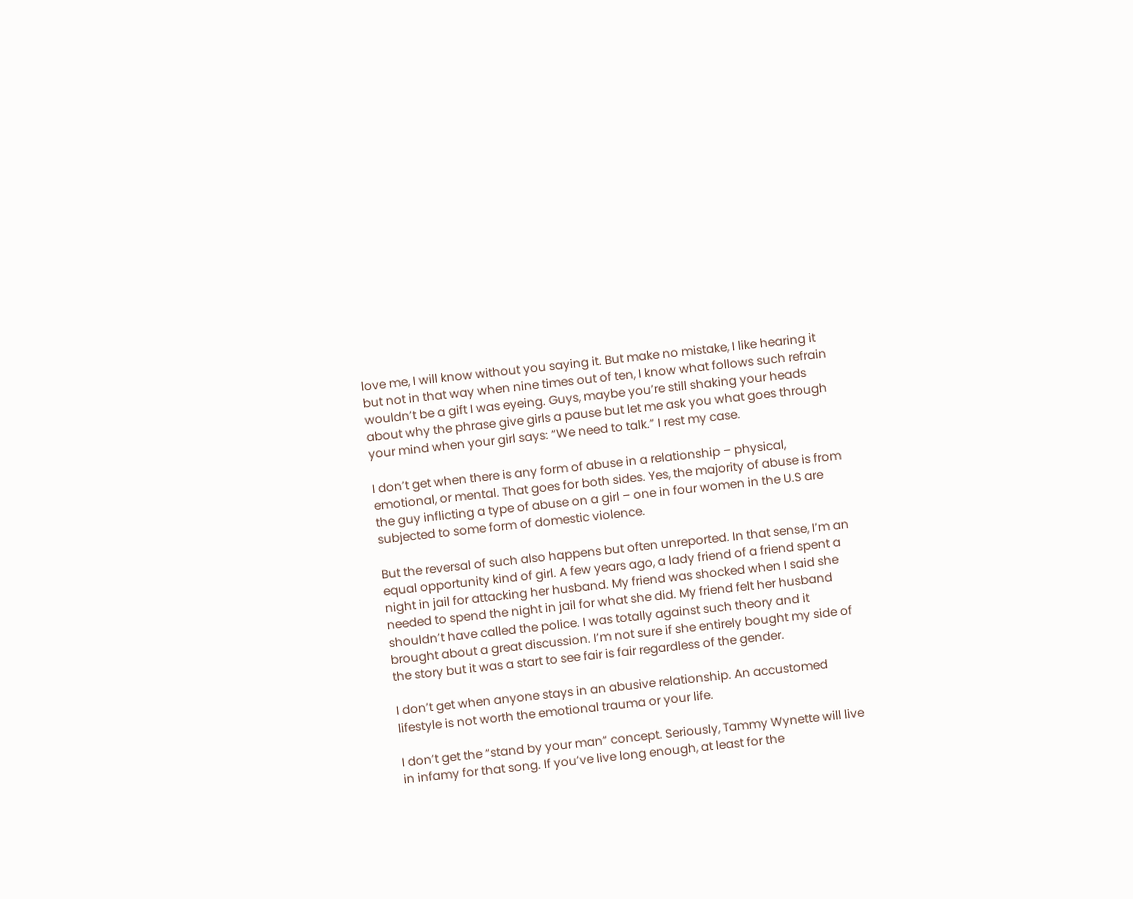love me, I will know without you saying it. But make no mistake, I like hearing it but not in that way when nine times out of ten, I know what follows such refrain wouldn’t be a gift I was eyeing. Guys, maybe you’re still shaking your heads about why the phrase give girls a pause but let me ask you what goes through your mind when your girl says: “We need to talk.” I rest my case.

I don’t get when there is any form of abuse in a relationship – physical, emotional, or mental. That goes for both sides. Yes, the majority of abuse is from the guy inflicting a type of abuse on a girl – one in four women in the U.S are subjected to some form of domestic violence.

But the reversal of such also happens but often unreported. In that sense, I’m an equal opportunity kind of girl. A few years ago, a lady friend of a friend spent a night in jail for attacking her husband. My friend was shocked when I said she needed to spend the night in jail for what she did. My friend felt her husband shouldn’t have called the police. I was totally against such theory and it brought about a great discussion. I’m not sure if she entirely bought my side of the story but it was a start to see fair is fair regardless of the gender.

I don’t get when anyone stays in an abusive relationship. An accustomed lifestyle is not worth the emotional trauma or your life.

I don’t get the “stand by your man” concept. Seriously, Tammy Wynette will live in infamy for that song. If you’ve live long enough, at least for the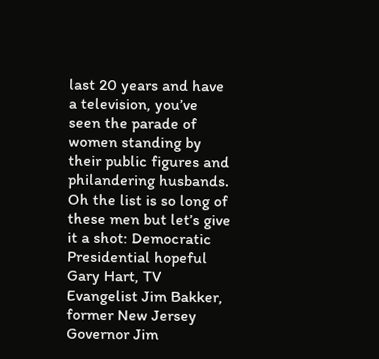last 20 years and have a television, you’ve seen the parade of women standing by their public figures and philandering husbands. Oh the list is so long of these men but let’s give it a shot: Democratic Presidential hopeful Gary Hart, TV Evangelist Jim Bakker, former New Jersey Governor Jim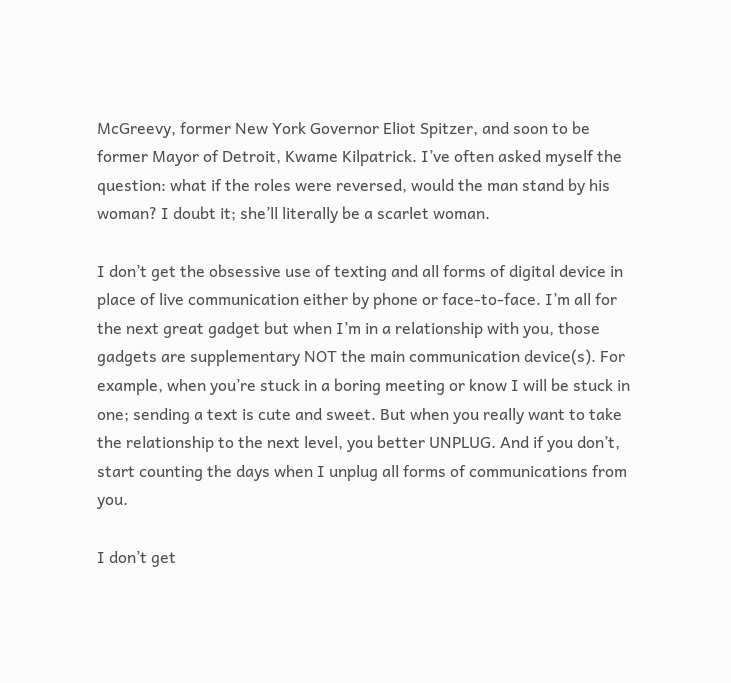McGreevy, former New York Governor Eliot Spitzer, and soon to be former Mayor of Detroit, Kwame Kilpatrick. I’ve often asked myself the question: what if the roles were reversed, would the man stand by his woman? I doubt it; she’ll literally be a scarlet woman.

I don’t get the obsessive use of texting and all forms of digital device in place of live communication either by phone or face-to-face. I’m all for the next great gadget but when I’m in a relationship with you, those gadgets are supplementary NOT the main communication device(s). For example, when you’re stuck in a boring meeting or know I will be stuck in one; sending a text is cute and sweet. But when you really want to take the relationship to the next level, you better UNPLUG. And if you don’t, start counting the days when I unplug all forms of communications from you.

I don’t get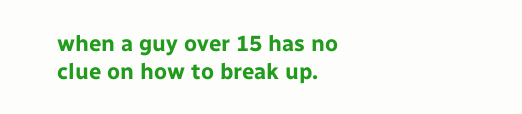when a guy over 15 has no clue on how to break up.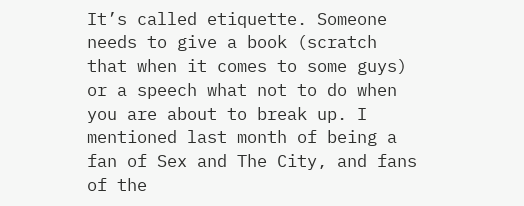It’s called etiquette. Someone needs to give a book (scratch that when it comes to some guys) or a speech what not to do when you are about to break up. I mentioned last month of being a fan of Sex and The City, and fans of the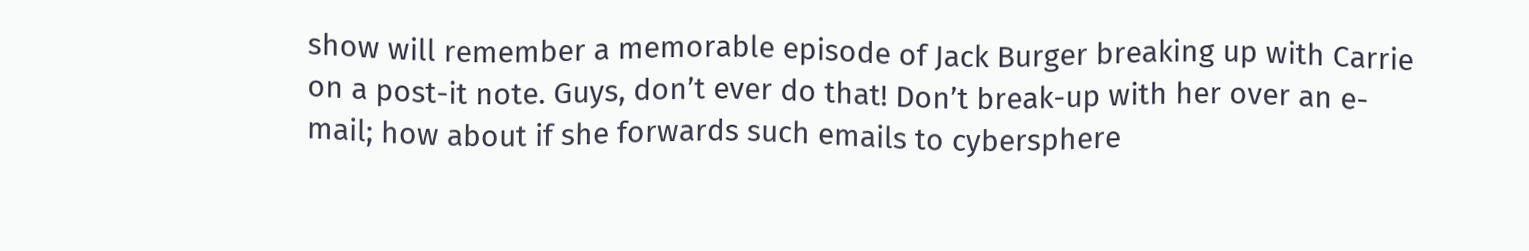show will remember a memorable episode of Jack Burger breaking up with Carrie on a post-it note. Guys, don’t ever do that! Don’t break-up with her over an e-mail; how about if she forwards such emails to cybersphere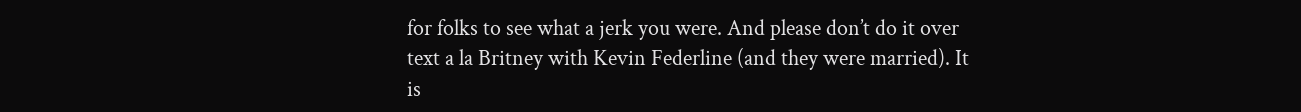for folks to see what a jerk you were. And please don’t do it over text a la Britney with Kevin Federline (and they were married). It is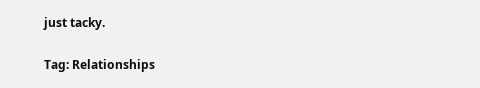just tacky.

Tag: Relationships